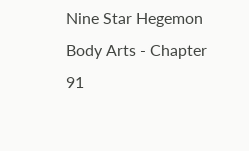Nine Star Hegemon Body Arts - Chapter 91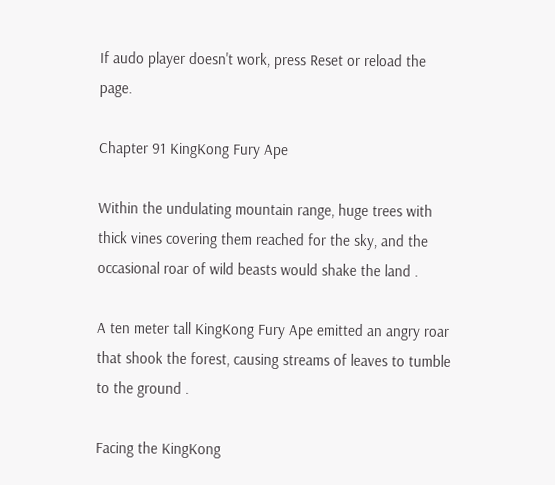If audo player doesn't work, press Reset or reload the page.

Chapter 91 KingKong Fury Ape

Within the undulating mountain range, huge trees with thick vines covering them reached for the sky, and the occasional roar of wild beasts would shake the land .

A ten meter tall KingKong Fury Ape emitted an angry roar that shook the forest, causing streams of leaves to tumble to the ground .

Facing the KingKong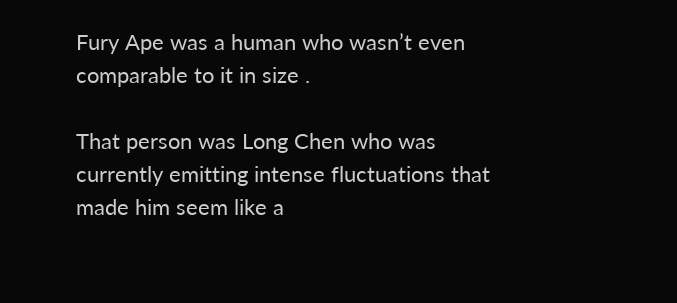Fury Ape was a human who wasn’t even comparable to it in size .

That person was Long Chen who was currently emitting intense fluctuations that made him seem like a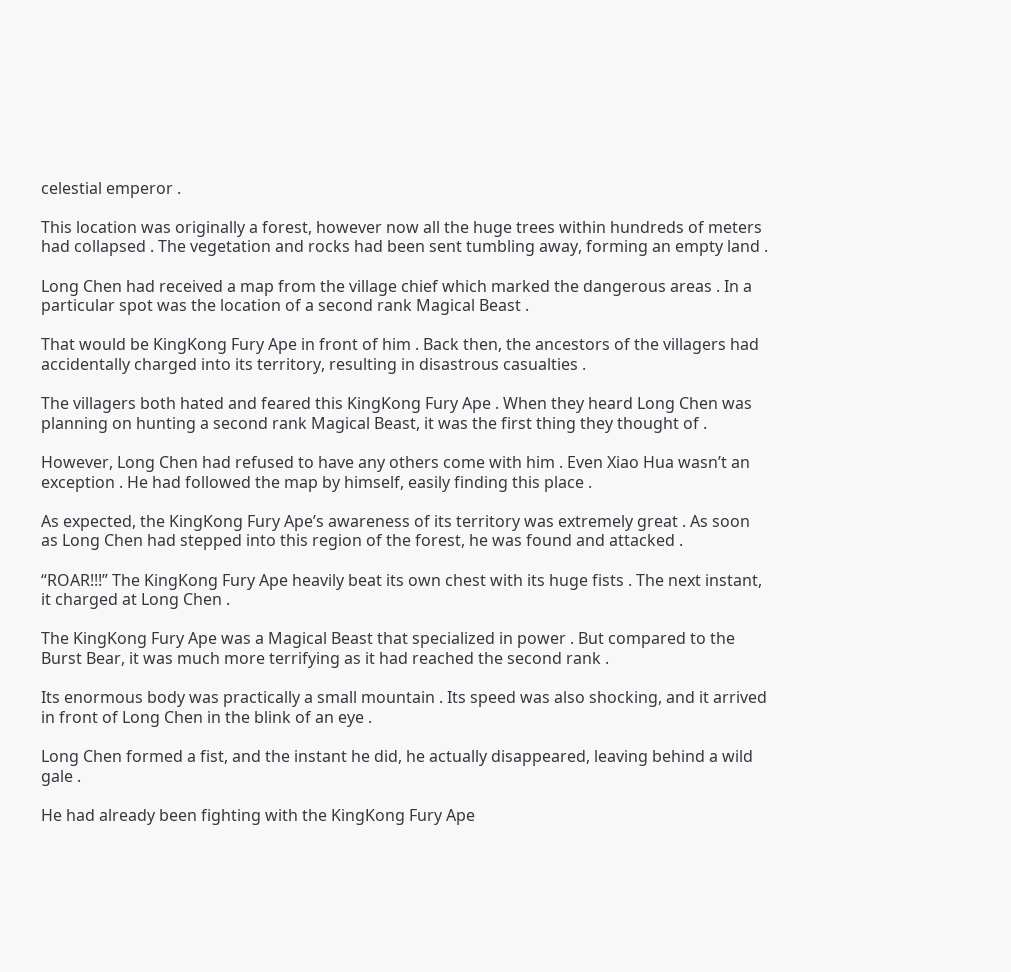celestial emperor .

This location was originally a forest, however now all the huge trees within hundreds of meters had collapsed . The vegetation and rocks had been sent tumbling away, forming an empty land .

Long Chen had received a map from the village chief which marked the dangerous areas . In a particular spot was the location of a second rank Magical Beast .

That would be KingKong Fury Ape in front of him . Back then, the ancestors of the villagers had accidentally charged into its territory, resulting in disastrous casualties .

The villagers both hated and feared this KingKong Fury Ape . When they heard Long Chen was planning on hunting a second rank Magical Beast, it was the first thing they thought of .

However, Long Chen had refused to have any others come with him . Even Xiao Hua wasn’t an exception . He had followed the map by himself, easily finding this place .

As expected, the KingKong Fury Ape’s awareness of its territory was extremely great . As soon as Long Chen had stepped into this region of the forest, he was found and attacked .

“ROAR!!!” The KingKong Fury Ape heavily beat its own chest with its huge fists . The next instant, it charged at Long Chen .

The KingKong Fury Ape was a Magical Beast that specialized in power . But compared to the Burst Bear, it was much more terrifying as it had reached the second rank .

Its enormous body was practically a small mountain . Its speed was also shocking, and it arrived in front of Long Chen in the blink of an eye .

Long Chen formed a fist, and the instant he did, he actually disappeared, leaving behind a wild gale .

He had already been fighting with the KingKong Fury Ape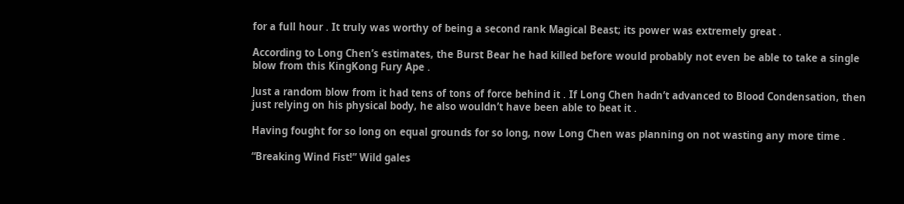for a full hour . It truly was worthy of being a second rank Magical Beast; its power was extremely great .

According to Long Chen’s estimates, the Burst Bear he had killed before would probably not even be able to take a single blow from this KingKong Fury Ape .

Just a random blow from it had tens of tons of force behind it . If Long Chen hadn’t advanced to Blood Condensation, then just relying on his physical body, he also wouldn’t have been able to beat it .

Having fought for so long on equal grounds for so long, now Long Chen was planning on not wasting any more time .

“Breaking Wind Fist!” Wild gales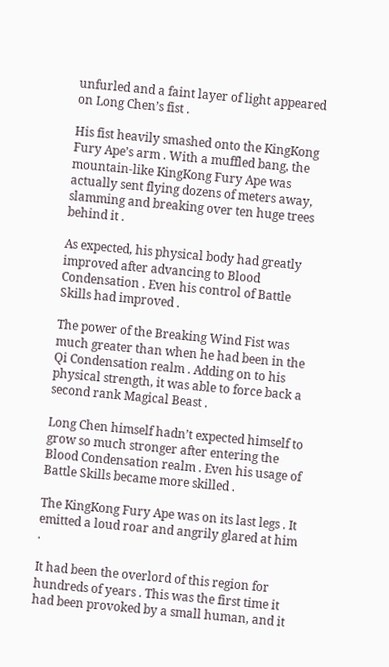unfurled and a faint layer of light appeared on Long Chen’s fist .

His fist heavily smashed onto the KingKong Fury Ape’s arm . With a muffled bang, the mountain-like KingKong Fury Ape was actually sent flying dozens of meters away, slamming and breaking over ten huge trees behind it .

As expected, his physical body had greatly improved after advancing to Blood Condensation . Even his control of Battle Skills had improved .

The power of the Breaking Wind Fist was much greater than when he had been in the Qi Condensation realm . Adding on to his physical strength, it was able to force back a second rank Magical Beast .

Long Chen himself hadn’t expected himself to grow so much stronger after entering the Blood Condensation realm . Even his usage of Battle Skills became more skilled .

The KingKong Fury Ape was on its last legs . It emitted a loud roar and angrily glared at him .

It had been the overlord of this region for hundreds of years . This was the first time it had been provoked by a small human, and it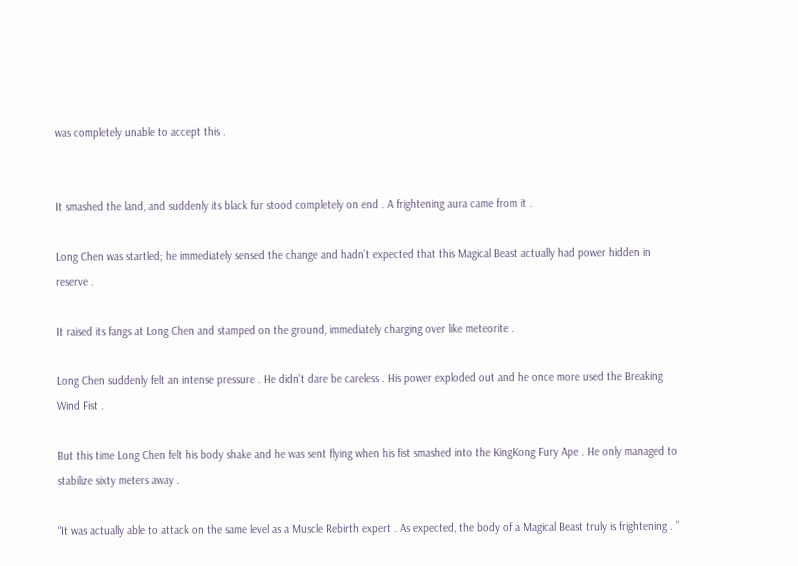was completely unable to accept this .


It smashed the land, and suddenly its black fur stood completely on end . A frightening aura came from it .

Long Chen was startled; he immediately sensed the change and hadn’t expected that this Magical Beast actually had power hidden in reserve .

It raised its fangs at Long Chen and stamped on the ground, immediately charging over like meteorite .

Long Chen suddenly felt an intense pressure . He didn’t dare be careless . His power exploded out and he once more used the Breaking Wind Fist .

But this time Long Chen felt his body shake and he was sent flying when his fist smashed into the KingKong Fury Ape . He only managed to stabilize sixty meters away .

“It was actually able to attack on the same level as a Muscle Rebirth expert . As expected, the body of a Magical Beast truly is frightening . ”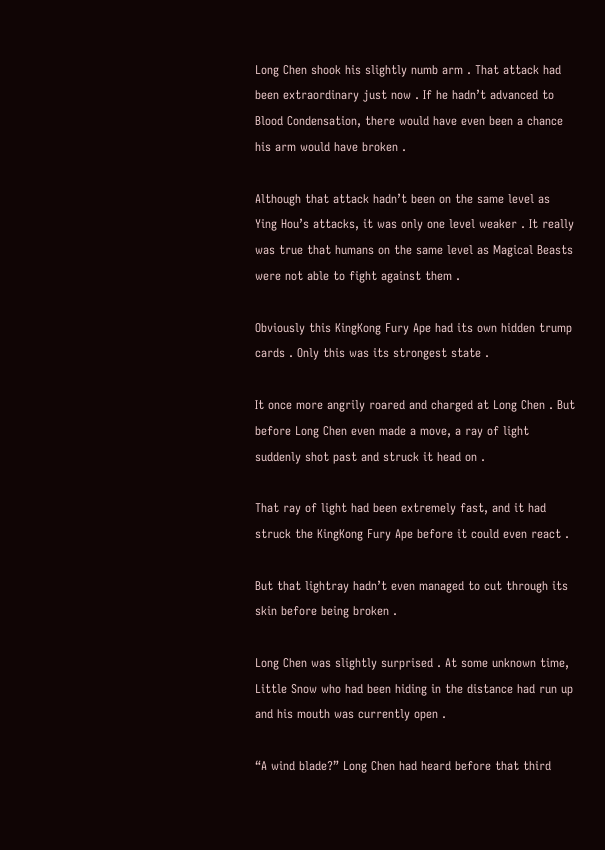Long Chen shook his slightly numb arm . That attack had been extraordinary just now . If he hadn’t advanced to Blood Condensation, there would have even been a chance his arm would have broken .

Although that attack hadn’t been on the same level as Ying Hou’s attacks, it was only one level weaker . It really was true that humans on the same level as Magical Beasts were not able to fight against them .

Obviously this KingKong Fury Ape had its own hidden trump cards . Only this was its strongest state .

It once more angrily roared and charged at Long Chen . But before Long Chen even made a move, a ray of light suddenly shot past and struck it head on .

That ray of light had been extremely fast, and it had struck the KingKong Fury Ape before it could even react .

But that lightray hadn’t even managed to cut through its skin before being broken .

Long Chen was slightly surprised . At some unknown time, Little Snow who had been hiding in the distance had run up and his mouth was currently open .

“A wind blade?” Long Chen had heard before that third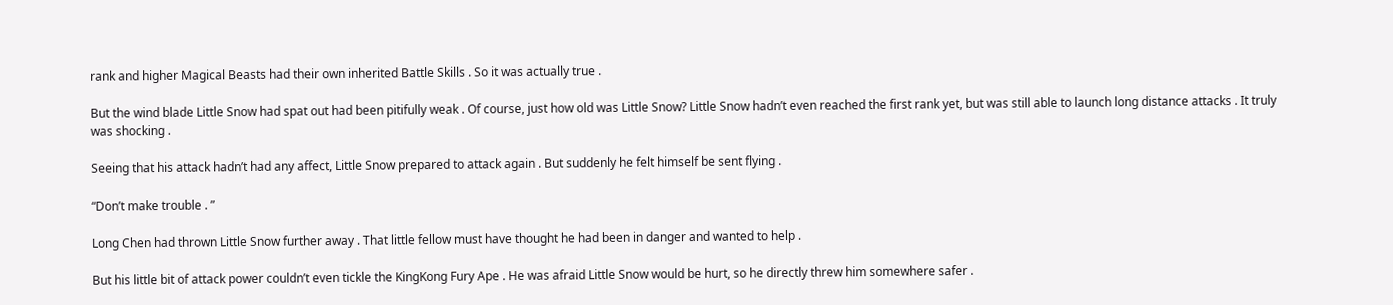rank and higher Magical Beasts had their own inherited Battle Skills . So it was actually true .

But the wind blade Little Snow had spat out had been pitifully weak . Of course, just how old was Little Snow? Little Snow hadn’t even reached the first rank yet, but was still able to launch long distance attacks . It truly was shocking .

Seeing that his attack hadn’t had any affect, Little Snow prepared to attack again . But suddenly he felt himself be sent flying .

“Don’t make trouble . ”

Long Chen had thrown Little Snow further away . That little fellow must have thought he had been in danger and wanted to help .

But his little bit of attack power couldn’t even tickle the KingKong Fury Ape . He was afraid Little Snow would be hurt, so he directly threw him somewhere safer .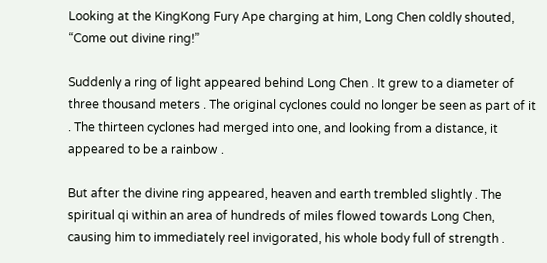Looking at the KingKong Fury Ape charging at him, Long Chen coldly shouted, “Come out divine ring!”

Suddenly a ring of light appeared behind Long Chen . It grew to a diameter of three thousand meters . The original cyclones could no longer be seen as part of it . The thirteen cyclones had merged into one, and looking from a distance, it appeared to be a rainbow .

But after the divine ring appeared, heaven and earth trembled slightly . The spiritual qi within an area of hundreds of miles flowed towards Long Chen, causing him to immediately reel invigorated, his whole body full of strength .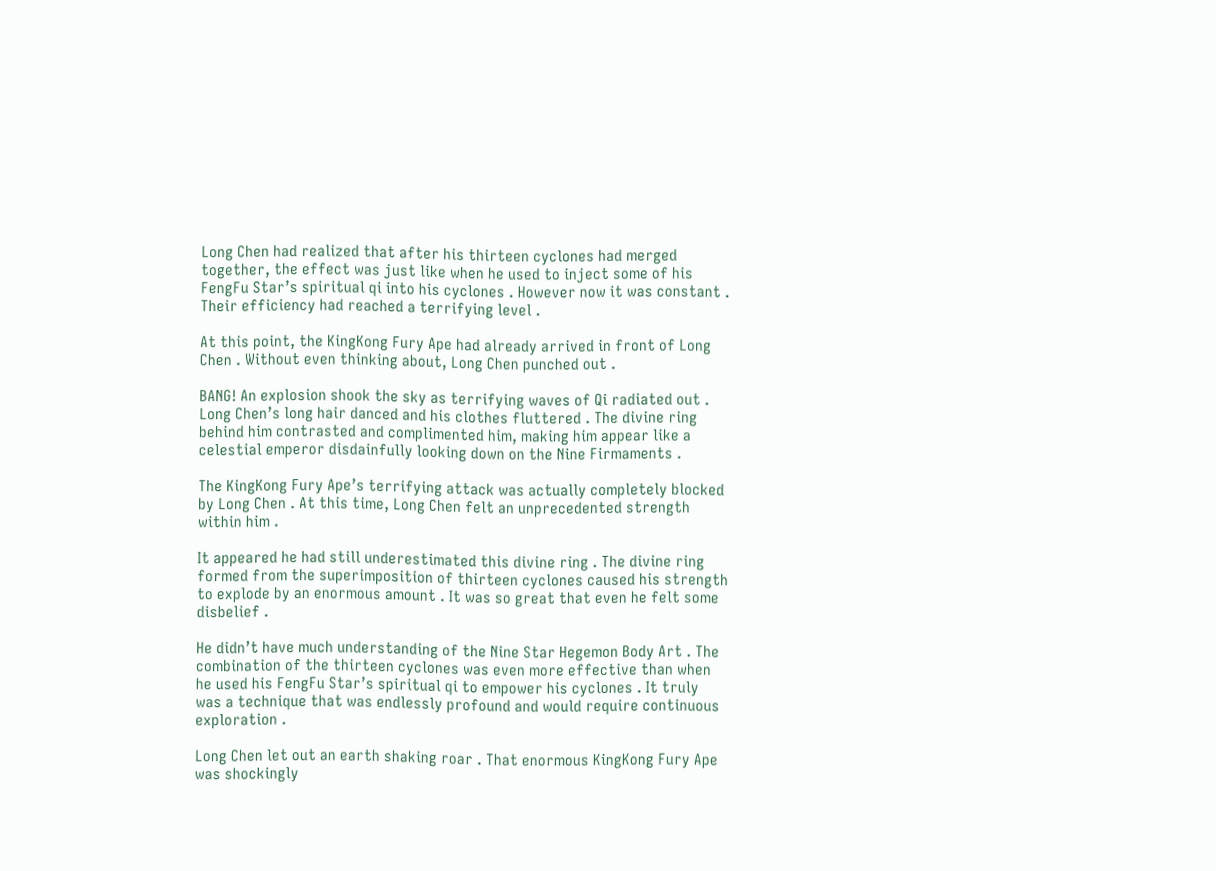Long Chen had realized that after his thirteen cyclones had merged together, the effect was just like when he used to inject some of his FengFu Star’s spiritual qi into his cyclones . However now it was constant . Their efficiency had reached a terrifying level .

At this point, the KingKong Fury Ape had already arrived in front of Long Chen . Without even thinking about, Long Chen punched out .

BANG! An explosion shook the sky as terrifying waves of Qi radiated out . Long Chen’s long hair danced and his clothes fluttered . The divine ring behind him contrasted and complimented him, making him appear like a celestial emperor disdainfully looking down on the Nine Firmaments .

The KingKong Fury Ape’s terrifying attack was actually completely blocked by Long Chen . At this time, Long Chen felt an unprecedented strength within him .

It appeared he had still underestimated this divine ring . The divine ring formed from the superimposition of thirteen cyclones caused his strength to explode by an enormous amount . It was so great that even he felt some disbelief .

He didn’t have much understanding of the Nine Star Hegemon Body Art . The combination of the thirteen cyclones was even more effective than when he used his FengFu Star’s spiritual qi to empower his cyclones . It truly was a technique that was endlessly profound and would require continuous exploration .

Long Chen let out an earth shaking roar . That enormous KingKong Fury Ape was shockingly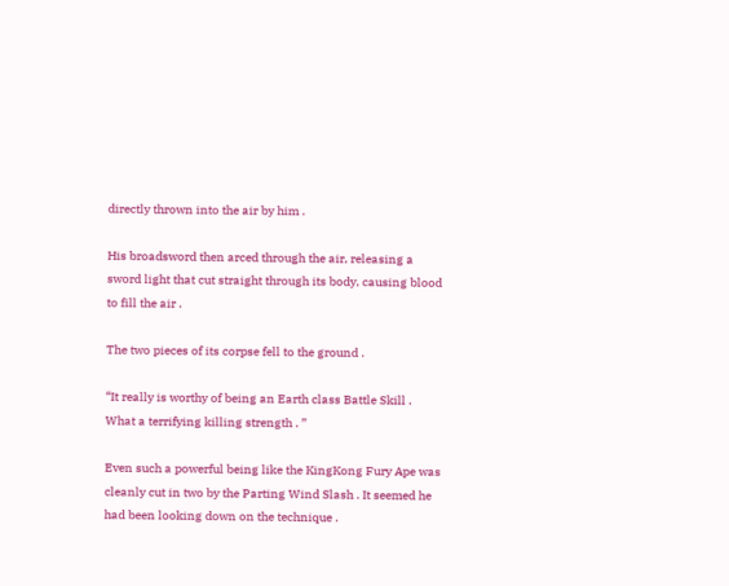directly thrown into the air by him .

His broadsword then arced through the air, releasing a sword light that cut straight through its body, causing blood to fill the air .

The two pieces of its corpse fell to the ground .

“It really is worthy of being an Earth class Battle Skill . What a terrifying killing strength . ”

Even such a powerful being like the KingKong Fury Ape was cleanly cut in two by the Parting Wind Slash . It seemed he had been looking down on the technique .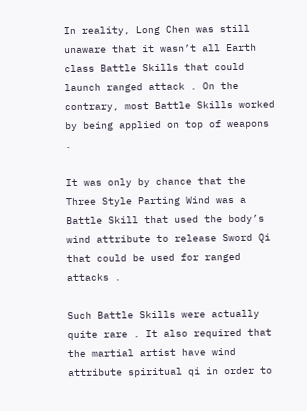In reality, Long Chen was still unaware that it wasn’t all Earth class Battle Skills that could launch ranged attack . On the contrary, most Battle Skills worked by being applied on top of weapons .

It was only by chance that the Three Style Parting Wind was a Battle Skill that used the body’s wind attribute to release Sword Qi that could be used for ranged attacks .

Such Battle Skills were actually quite rare . It also required that the martial artist have wind attribute spiritual qi in order to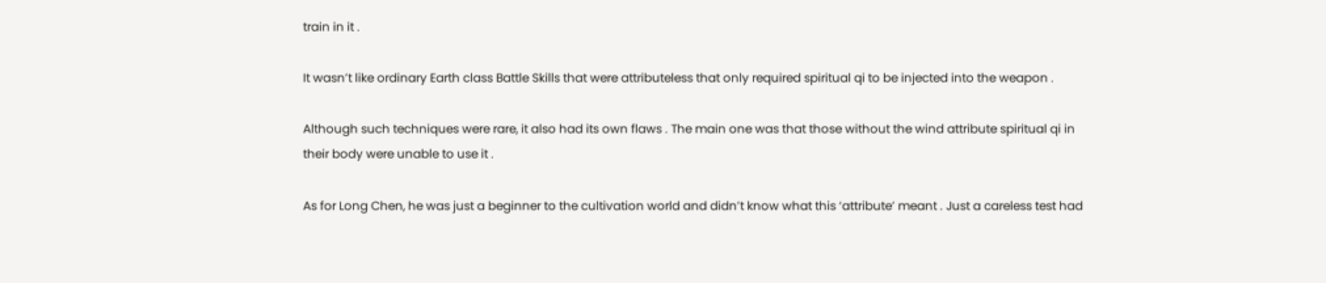train in it .

It wasn’t like ordinary Earth class Battle Skills that were attributeless that only required spiritual qi to be injected into the weapon .

Although such techniques were rare, it also had its own flaws . The main one was that those without the wind attribute spiritual qi in their body were unable to use it .

As for Long Chen, he was just a beginner to the cultivation world and didn’t know what this ‘attribute’ meant . Just a careless test had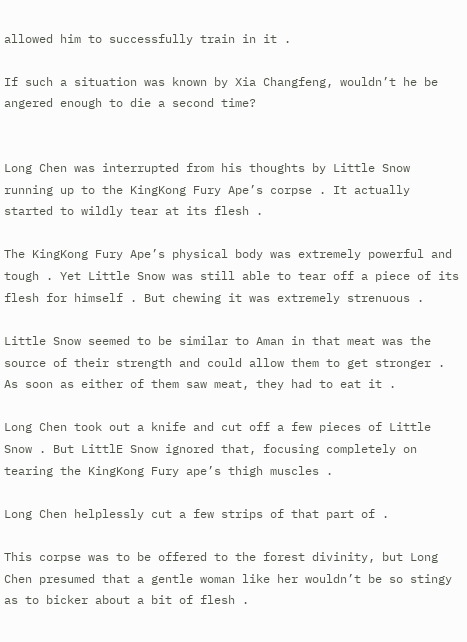allowed him to successfully train in it .

If such a situation was known by Xia Changfeng, wouldn’t he be angered enough to die a second time?


Long Chen was interrupted from his thoughts by Little Snow running up to the KingKong Fury Ape’s corpse . It actually started to wildly tear at its flesh .

The KingKong Fury Ape’s physical body was extremely powerful and tough . Yet Little Snow was still able to tear off a piece of its flesh for himself . But chewing it was extremely strenuous .

Little Snow seemed to be similar to Aman in that meat was the source of their strength and could allow them to get stronger . As soon as either of them saw meat, they had to eat it .

Long Chen took out a knife and cut off a few pieces of Little Snow . But LittlE Snow ignored that, focusing completely on tearing the KingKong Fury ape’s thigh muscles .

Long Chen helplessly cut a few strips of that part of .

This corpse was to be offered to the forest divinity, but Long Chen presumed that a gentle woman like her wouldn’t be so stingy as to bicker about a bit of flesh .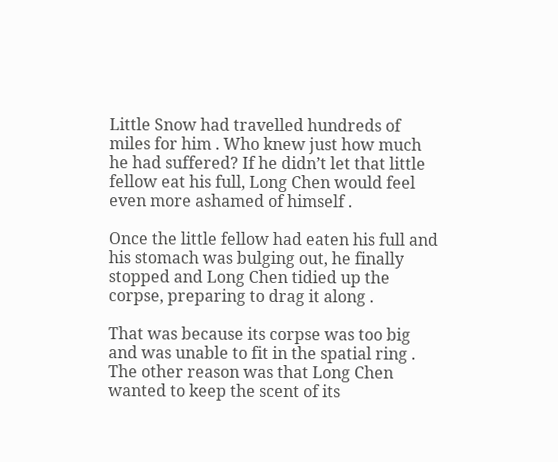Little Snow had travelled hundreds of miles for him . Who knew just how much he had suffered? If he didn’t let that little fellow eat his full, Long Chen would feel even more ashamed of himself .

Once the little fellow had eaten his full and his stomach was bulging out, he finally stopped and Long Chen tidied up the corpse, preparing to drag it along .

That was because its corpse was too big and was unable to fit in the spatial ring . The other reason was that Long Chen wanted to keep the scent of its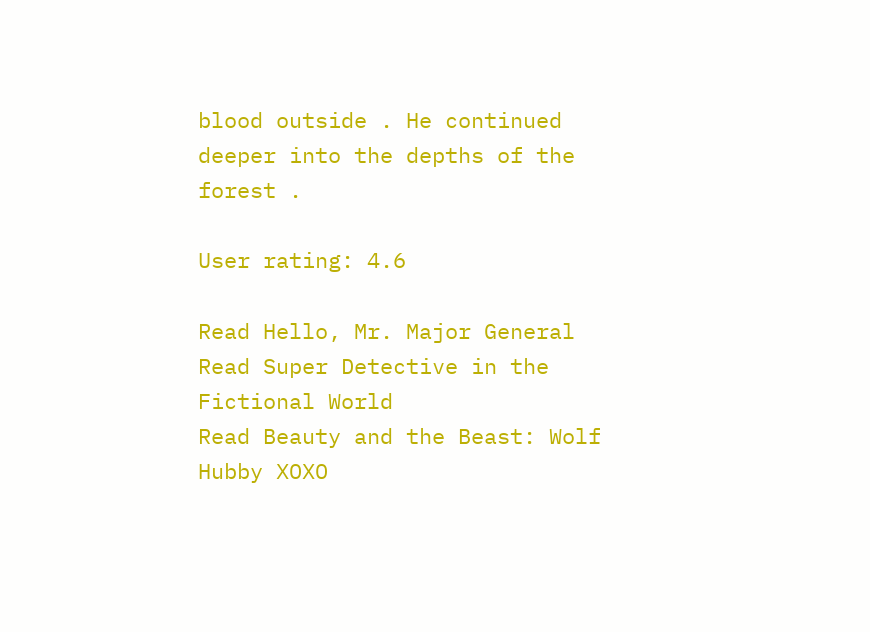blood outside . He continued deeper into the depths of the forest .

User rating: 4.6

Read Hello, Mr. Major General
Read Super Detective in the Fictional World
Read Beauty and the Beast: Wolf Hubby XOXO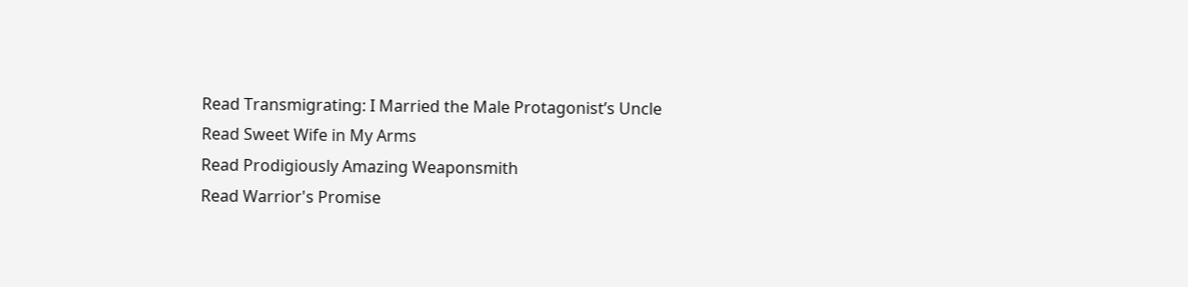Read Transmigrating: I Married the Male Protagonist’s Uncle
Read Sweet Wife in My Arms
Read Prodigiously Amazing Weaponsmith
Read Warrior's Promise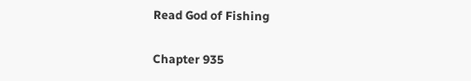Read God of Fishing

Chapter 935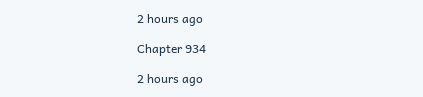2 hours ago

Chapter 934

2 hours ago